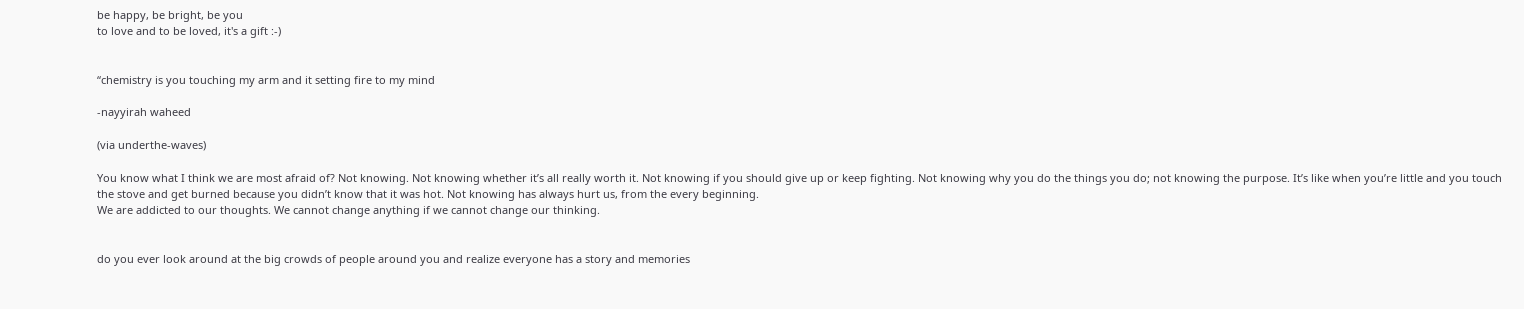be happy, be bright, be you
to love and to be loved, it's a gift :-)


“chemistry is you touching my arm and it setting fire to my mind

-nayyirah waheed

(via underthe-waves)

You know what I think we are most afraid of? Not knowing. Not knowing whether it’s all really worth it. Not knowing if you should give up or keep fighting. Not knowing why you do the things you do; not knowing the purpose. It’s like when you’re little and you touch the stove and get burned because you didn’t know that it was hot. Not knowing has always hurt us, from the every beginning.
We are addicted to our thoughts. We cannot change anything if we cannot change our thinking.


do you ever look around at the big crowds of people around you and realize everyone has a story and memories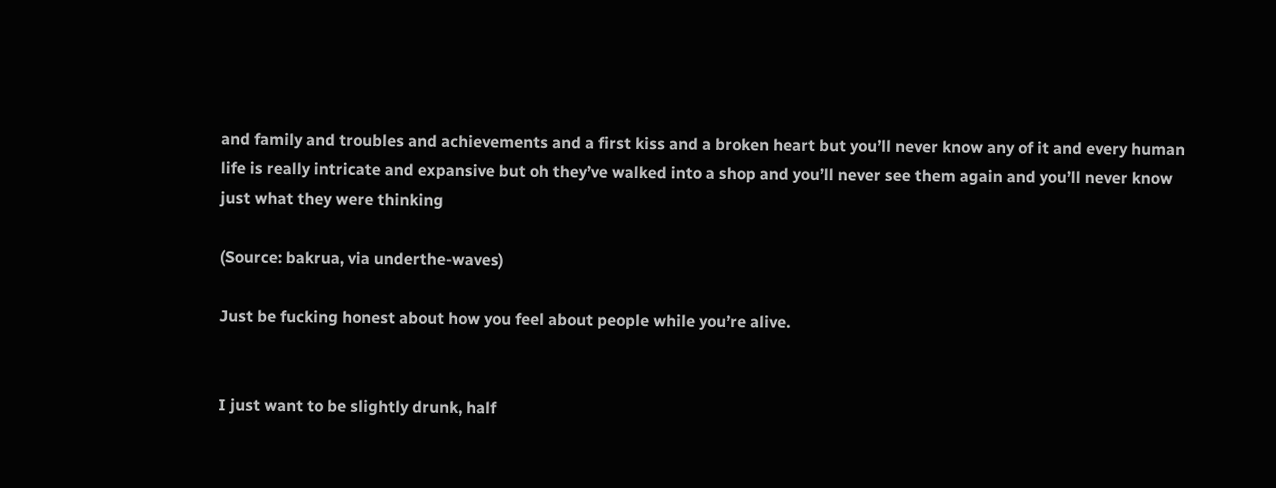and family and troubles and achievements and a first kiss and a broken heart but you’ll never know any of it and every human life is really intricate and expansive but oh they’ve walked into a shop and you’ll never see them again and you’ll never know just what they were thinking

(Source: bakrua, via underthe-waves)

Just be fucking honest about how you feel about people while you’re alive.


I just want to be slightly drunk, half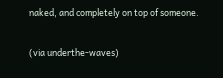naked, and completely on top of someone.

(via underthe-waves)